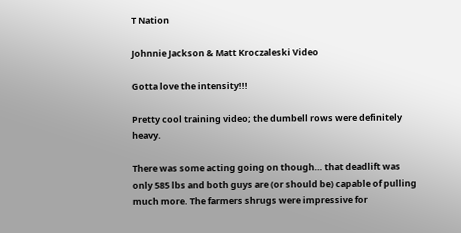T Nation

Johnnie Jackson & Matt Kroczaleski Video

Gotta love the intensity!!!

Pretty cool training video; the dumbell rows were definitely heavy.

There was some acting going on though… that deadlift was only 585 lbs and both guys are (or should be) capable of pulling much more. The farmers shrugs were impressive for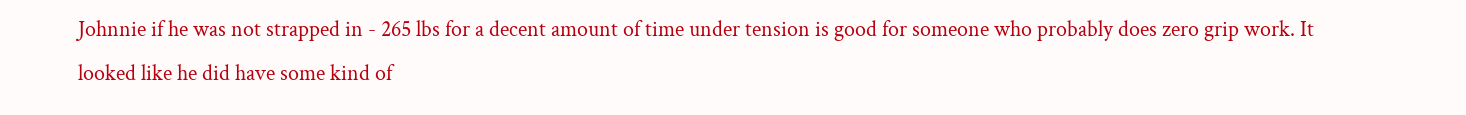Johnnie if he was not strapped in - 265 lbs for a decent amount of time under tension is good for someone who probably does zero grip work. It looked like he did have some kind of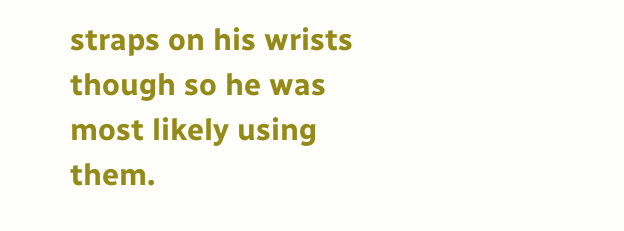straps on his wrists though so he was most likely using them.